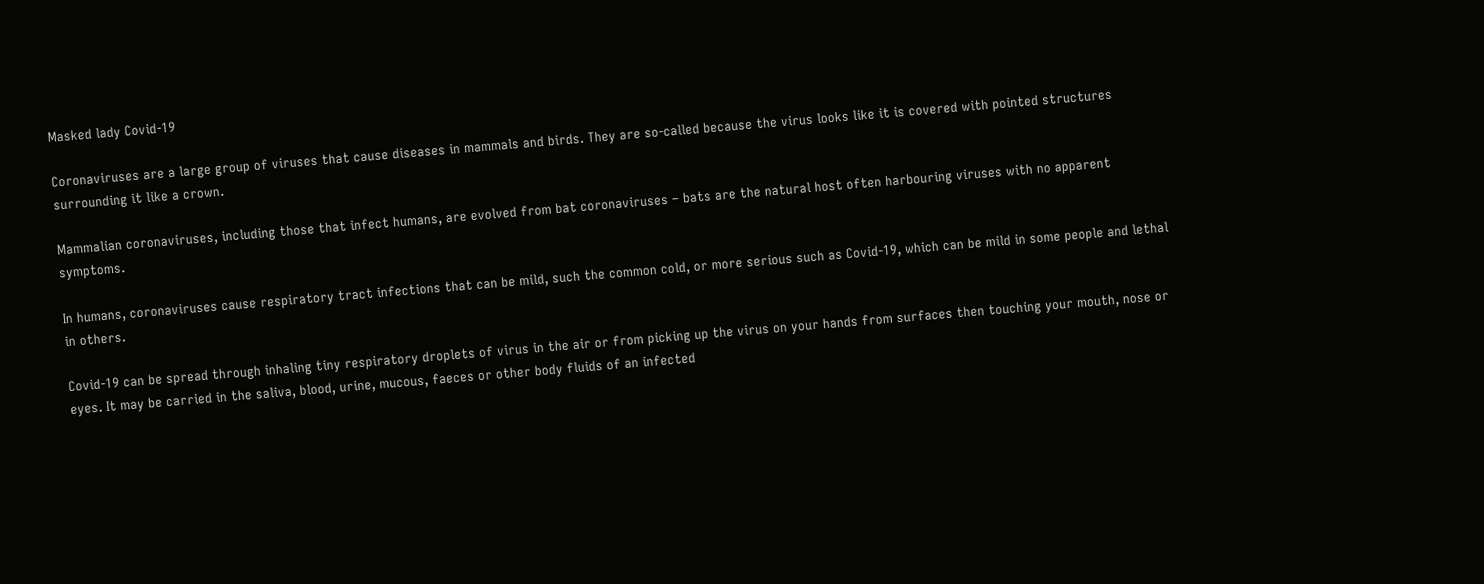Masked lady Covid-19

Coronaviruses are a large group of viruses that cause diseases in mammals and birds. They are so-called because the virus looks like it is covered with pointed structures surrounding it like a crown.

Mammalian coronaviruses, including those that infect humans, are evolved from bat coronaviruses – bats are the natural host often harbouring viruses with no apparent symptoms.

In humans, coronaviruses cause respiratory tract infections that can be mild, such the common cold, or more serious such as Covid-19, which can be mild in some people and lethal in others.

Covid-19 can be spread through inhaling tiny respiratory droplets of virus in the air or from picking up the virus on your hands from surfaces then touching your mouth, nose or eyes. It may be carried in the saliva, blood, urine, mucous, faeces or other body fluids of an infected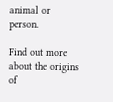animal or person.

Find out more about the origins of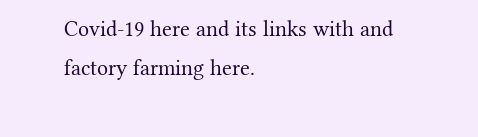Covid-19 here and its links with and factory farming here.